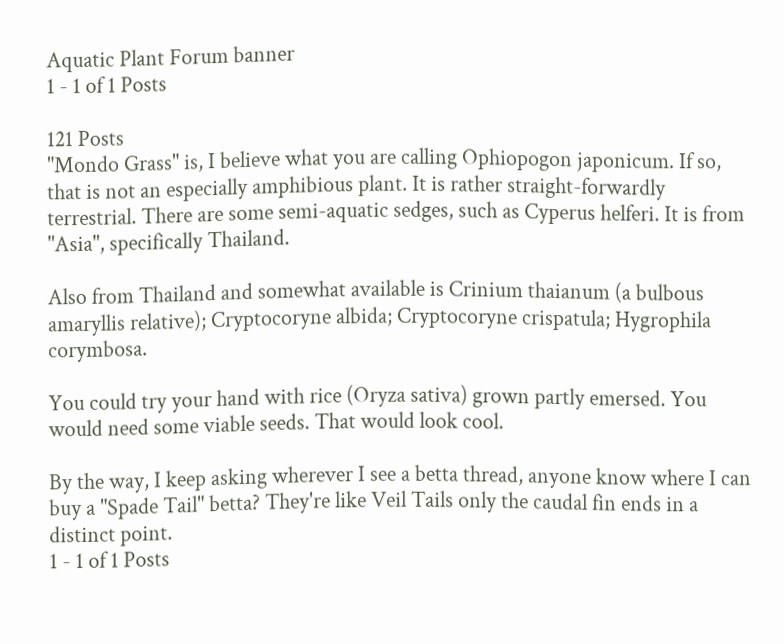Aquatic Plant Forum banner
1 - 1 of 1 Posts

121 Posts
"Mondo Grass" is, I believe what you are calling Ophiopogon japonicum. If so, that is not an especially amphibious plant. It is rather straight-forwardly terrestrial. There are some semi-aquatic sedges, such as Cyperus helferi. It is from "Asia", specifically Thailand.

Also from Thailand and somewhat available is Crinium thaianum (a bulbous amaryllis relative); Cryptocoryne albida; Cryptocoryne crispatula; Hygrophila corymbosa.

You could try your hand with rice (Oryza sativa) grown partly emersed. You would need some viable seeds. That would look cool.

By the way, I keep asking wherever I see a betta thread, anyone know where I can buy a "Spade Tail" betta? They're like Veil Tails only the caudal fin ends in a distinct point.
1 - 1 of 1 Posts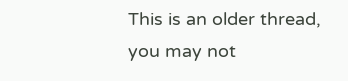This is an older thread, you may not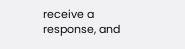receive a response, and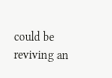could be reviving an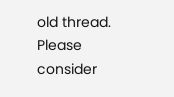old thread. Please consider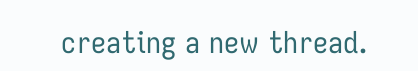creating a new thread.